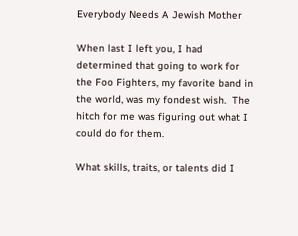Everybody Needs A Jewish Mother

When last I left you, I had determined that going to work for the Foo Fighters, my favorite band in the world, was my fondest wish.  The hitch for me was figuring out what I could do for them.

What skills, traits, or talents did I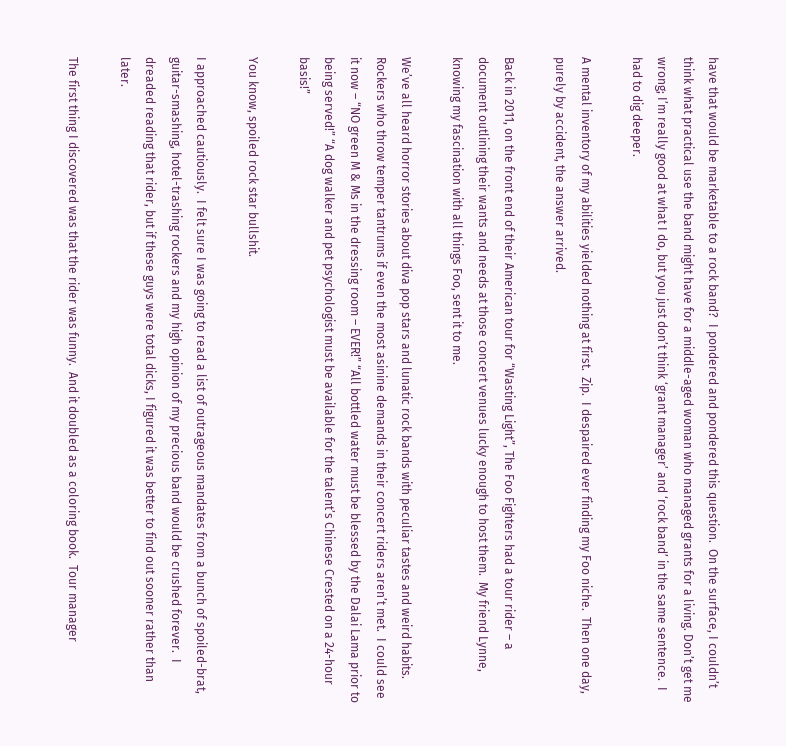have that would be marketable to a rock band?  I pondered and pondered this question.  On the surface, I couldn’t think what practical use the band might have for a middle-aged woman who managed grants for a living. Don’t get me wrong; I’m really good at what I do, but you just don’t think ‘grant manager’ and ‘rock band’ in the same sentence.  I had to dig deeper.

A mental inventory of my abilities yielded nothing at first.  Zip.  I despaired ever finding my Foo niche.  Then one day, purely by accident, the answer arrived.

Back in 2011, on the front end of their American tour for “Wasting Light”, The Foo Fighters had a tour rider – a document outlining their wants and needs at those concert venues lucky enough to host them.  My friend Lynne, knowing my fascination with all things Foo, sent it to me.

We’ve all heard horror stories about diva pop stars and lunatic rock bands with peculiar tastes and weird habits.  Rockers who throw temper tantrums if even the most asinine demands in their concert riders aren’t met.  I could see it now – “NO green M & Ms in the dressing room – EVER!” “All bottled water must be blessed by the Dalai Lama prior to being served!” “A dog walker and pet psychologist must be available for the talent’s Chinese Crested on a 24-hour basis!”

You know, spoiled rock star bullshit.

I approached cautiously.  I felt sure I was going to read a list of outrageous mandates from a bunch of spoiled-brat, guitar-smashing, hotel-trashing rockers and my high opinion of my precious band would be crushed forever.  I dreaded reading that rider, but if these guys were total dicks, I figured it was better to find out sooner rather than later.

The first thing I discovered was that the rider was funny.  And it doubled as a coloring book.  Tour manager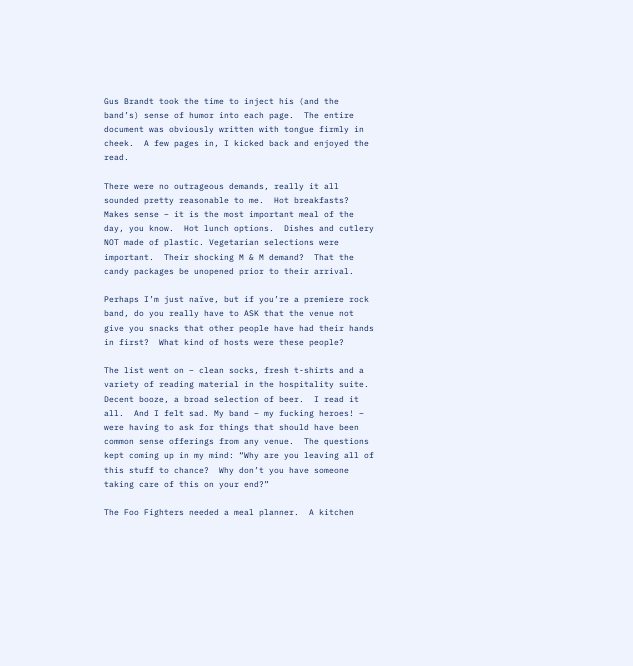Gus Brandt took the time to inject his (and the band’s) sense of humor into each page.  The entire document was obviously written with tongue firmly in cheek.  A few pages in, I kicked back and enjoyed the read.

There were no outrageous demands, really it all sounded pretty reasonable to me.  Hot breakfasts?  Makes sense – it is the most important meal of the day, you know.  Hot lunch options.  Dishes and cutlery NOT made of plastic. Vegetarian selections were important.  Their shocking M & M demand?  That the candy packages be unopened prior to their arrival.

Perhaps I’m just naïve, but if you’re a premiere rock band, do you really have to ASK that the venue not give you snacks that other people have had their hands in first?  What kind of hosts were these people?

The list went on – clean socks, fresh t-shirts and a variety of reading material in the hospitality suite.  Decent booze, a broad selection of beer.  I read it all.  And I felt sad. My band – my fucking heroes! – were having to ask for things that should have been common sense offerings from any venue.  The questions kept coming up in my mind: “Why are you leaving all of this stuff to chance?  Why don’t you have someone taking care of this on your end?”

The Foo Fighters needed a meal planner.  A kitchen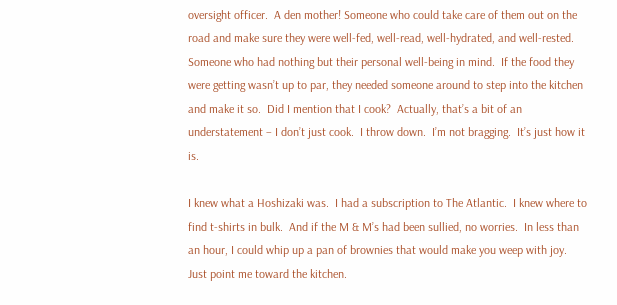oversight officer.  A den mother! Someone who could take care of them out on the road and make sure they were well-fed, well-read, well-hydrated, and well-rested.  Someone who had nothing but their personal well-being in mind.  If the food they were getting wasn’t up to par, they needed someone around to step into the kitchen and make it so.  Did I mention that I cook?  Actually, that’s a bit of an understatement – I don’t just cook.  I throw down.  I’m not bragging.  It’s just how it is.

I knew what a Hoshizaki was.  I had a subscription to The Atlantic.  I knew where to find t-shirts in bulk.  And if the M & M’s had been sullied, no worries.  In less than an hour, I could whip up a pan of brownies that would make you weep with joy.  Just point me toward the kitchen.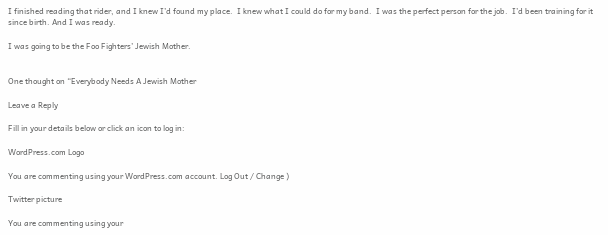I finished reading that rider, and I knew I’d found my place.  I knew what I could do for my band.  I was the perfect person for the job.  I’d been training for it since birth. And I was ready.

I was going to be the Foo Fighters’ Jewish Mother.


One thought on “Everybody Needs A Jewish Mother

Leave a Reply

Fill in your details below or click an icon to log in:

WordPress.com Logo

You are commenting using your WordPress.com account. Log Out / Change )

Twitter picture

You are commenting using your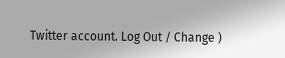Twitter account. Log Out / Change )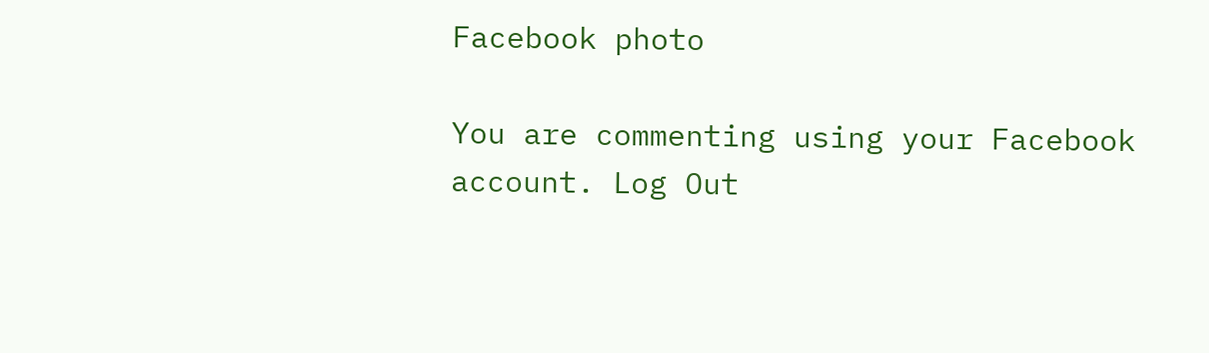Facebook photo

You are commenting using your Facebook account. Log Out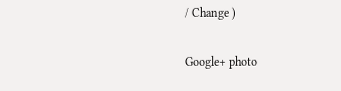/ Change )

Google+ photo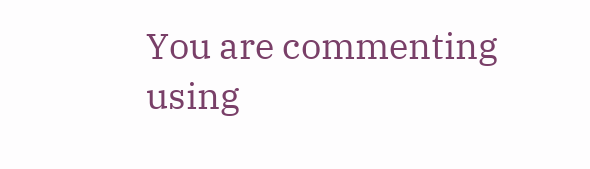You are commenting using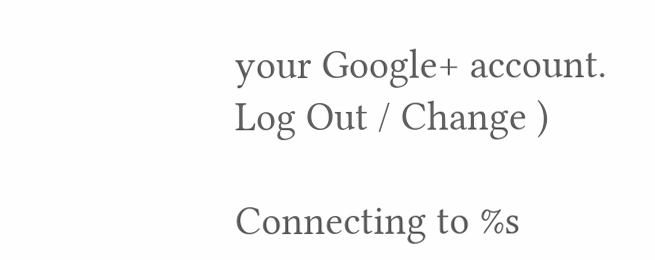your Google+ account. Log Out / Change )

Connecting to %s